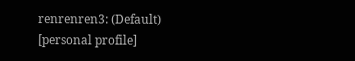renrenren3: (Default)
[personal profile]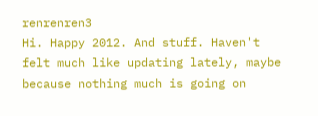renrenren3
Hi. Happy 2012. And stuff. Haven't felt much like updating lately, maybe because nothing much is going on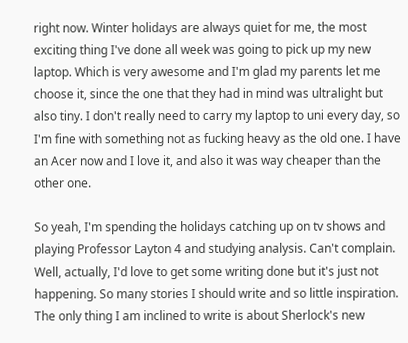right now. Winter holidays are always quiet for me, the most exciting thing I've done all week was going to pick up my new laptop. Which is very awesome and I'm glad my parents let me choose it, since the one that they had in mind was ultralight but also tiny. I don't really need to carry my laptop to uni every day, so I'm fine with something not as fucking heavy as the old one. I have an Acer now and I love it, and also it was way cheaper than the other one.

So yeah, I'm spending the holidays catching up on tv shows and playing Professor Layton 4 and studying analysis. Can't complain. Well, actually, I'd love to get some writing done but it's just not happening. So many stories I should write and so little inspiration. The only thing I am inclined to write is about Sherlock's new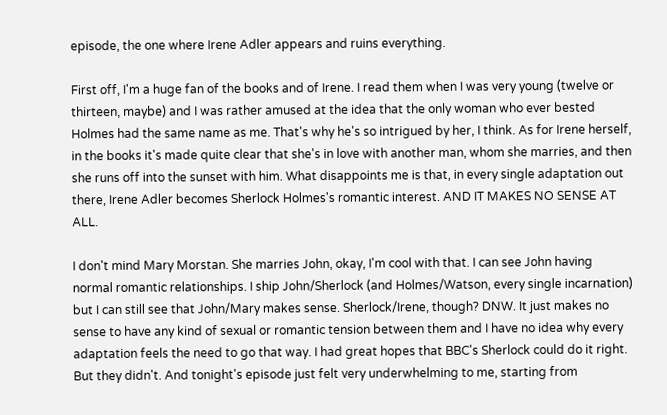episode, the one where Irene Adler appears and ruins everything.

First off, I'm a huge fan of the books and of Irene. I read them when I was very young (twelve or thirteen, maybe) and I was rather amused at the idea that the only woman who ever bested Holmes had the same name as me. That's why he's so intrigued by her, I think. As for Irene herself, in the books it's made quite clear that she's in love with another man, whom she marries, and then she runs off into the sunset with him. What disappoints me is that, in every single adaptation out there, Irene Adler becomes Sherlock Holmes's romantic interest. AND IT MAKES NO SENSE AT ALL.

I don't mind Mary Morstan. She marries John, okay, I'm cool with that. I can see John having normal romantic relationships. I ship John/Sherlock (and Holmes/Watson, every single incarnation) but I can still see that John/Mary makes sense. Sherlock/Irene, though? DNW. It just makes no sense to have any kind of sexual or romantic tension between them and I have no idea why every adaptation feels the need to go that way. I had great hopes that BBC's Sherlock could do it right. But they didn't. And tonight's episode just felt very underwhelming to me, starting from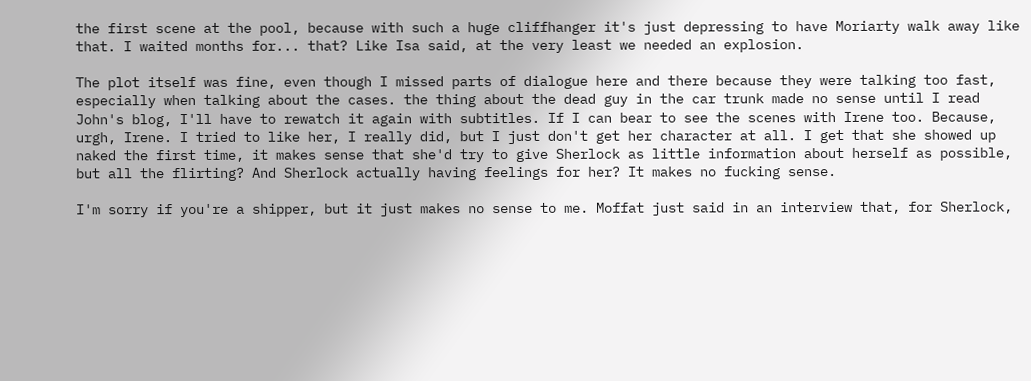the first scene at the pool, because with such a huge cliffhanger it's just depressing to have Moriarty walk away like that. I waited months for... that? Like Isa said, at the very least we needed an explosion.

The plot itself was fine, even though I missed parts of dialogue here and there because they were talking too fast, especially when talking about the cases. the thing about the dead guy in the car trunk made no sense until I read John's blog, I'll have to rewatch it again with subtitles. If I can bear to see the scenes with Irene too. Because, urgh, Irene. I tried to like her, I really did, but I just don't get her character at all. I get that she showed up naked the first time, it makes sense that she'd try to give Sherlock as little information about herself as possible, but all the flirting? And Sherlock actually having feelings for her? It makes no fucking sense.

I'm sorry if you're a shipper, but it just makes no sense to me. Moffat just said in an interview that, for Sherlock,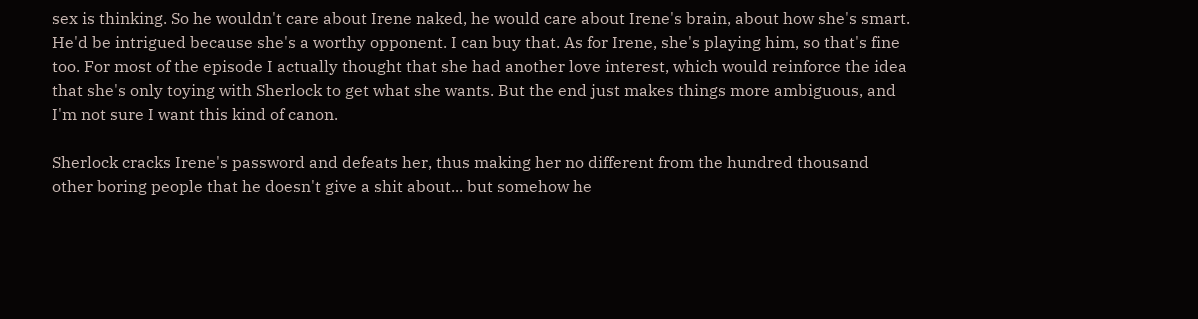sex is thinking. So he wouldn't care about Irene naked, he would care about Irene's brain, about how she's smart. He'd be intrigued because she's a worthy opponent. I can buy that. As for Irene, she's playing him, so that's fine too. For most of the episode I actually thought that she had another love interest, which would reinforce the idea that she's only toying with Sherlock to get what she wants. But the end just makes things more ambiguous, and I'm not sure I want this kind of canon.

Sherlock cracks Irene's password and defeats her, thus making her no different from the hundred thousand other boring people that he doesn't give a shit about... but somehow he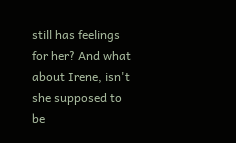still has feelings for her? And what about Irene, isn't she supposed to be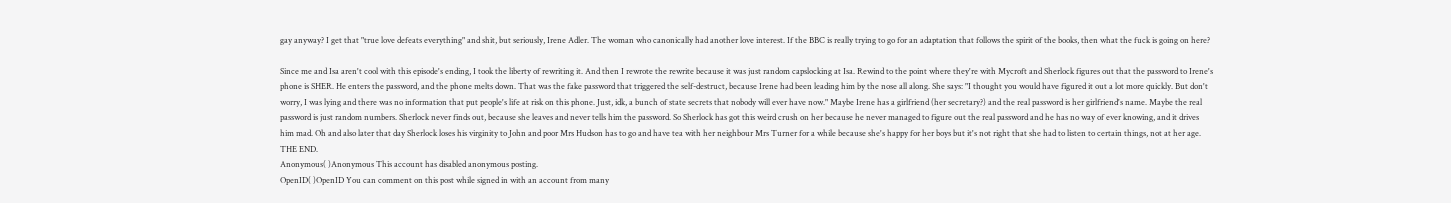gay anyway? I get that "true love defeats everything" and shit, but seriously, Irene Adler. The woman who canonically had another love interest. If the BBC is really trying to go for an adaptation that follows the spirit of the books, then what the fuck is going on here?

Since me and Isa aren't cool with this episode's ending, I took the liberty of rewriting it. And then I rewrote the rewrite because it was just random capslocking at Isa. Rewind to the point where they're with Mycroft and Sherlock figures out that the password to Irene's phone is SHER. He enters the password, and the phone melts down. That was the fake password that triggered the self-destruct, because Irene had been leading him by the nose all along. She says: "I thought you would have figured it out a lot more quickly. But don't worry, I was lying and there was no information that put people's life at risk on this phone. Just, idk, a bunch of state secrets that nobody will ever have now." Maybe Irene has a girlfriend (her secretary?) and the real password is her girlfriend's name. Maybe the real password is just random numbers. Sherlock never finds out, because she leaves and never tells him the password. So Sherlock has got this weird crush on her because he never managed to figure out the real password and he has no way of ever knowing, and it drives him mad. Oh and also later that day Sherlock loses his virginity to John and poor Mrs Hudson has to go and have tea with her neighbour Mrs Turner for a while because she's happy for her boys but it's not right that she had to listen to certain things, not at her age. THE END.
Anonymous( )Anonymous This account has disabled anonymous posting.
OpenID( )OpenID You can comment on this post while signed in with an account from many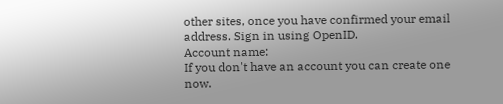other sites, once you have confirmed your email address. Sign in using OpenID.
Account name:
If you don't have an account you can create one now.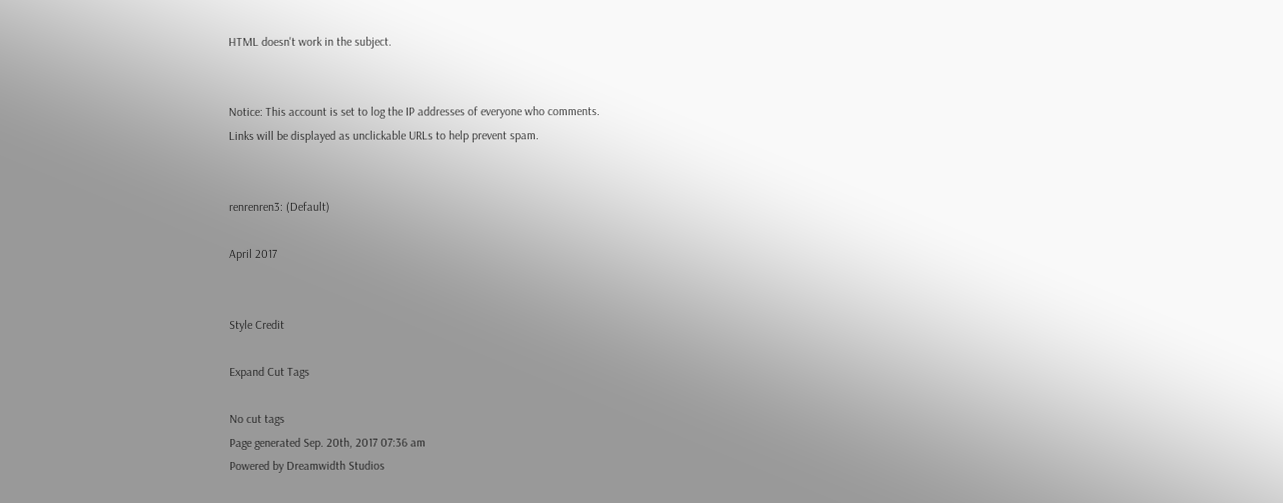HTML doesn't work in the subject.


Notice: This account is set to log the IP addresses of everyone who comments.
Links will be displayed as unclickable URLs to help prevent spam.


renrenren3: (Default)

April 2017


Style Credit

Expand Cut Tags

No cut tags
Page generated Sep. 20th, 2017 07:36 am
Powered by Dreamwidth Studios